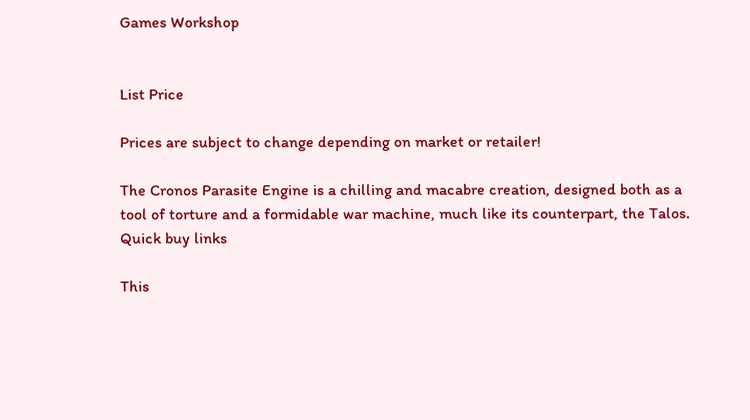Games Workshop


List Price

Prices are subject to change depending on market or retailer!

The Cronos Parasite Engine is a chilling and macabre creation, designed both as a tool of torture and a formidable war machine, much like its counterpart, the Talos.
Quick buy links

This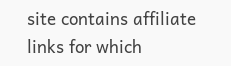site contains affiliate links for which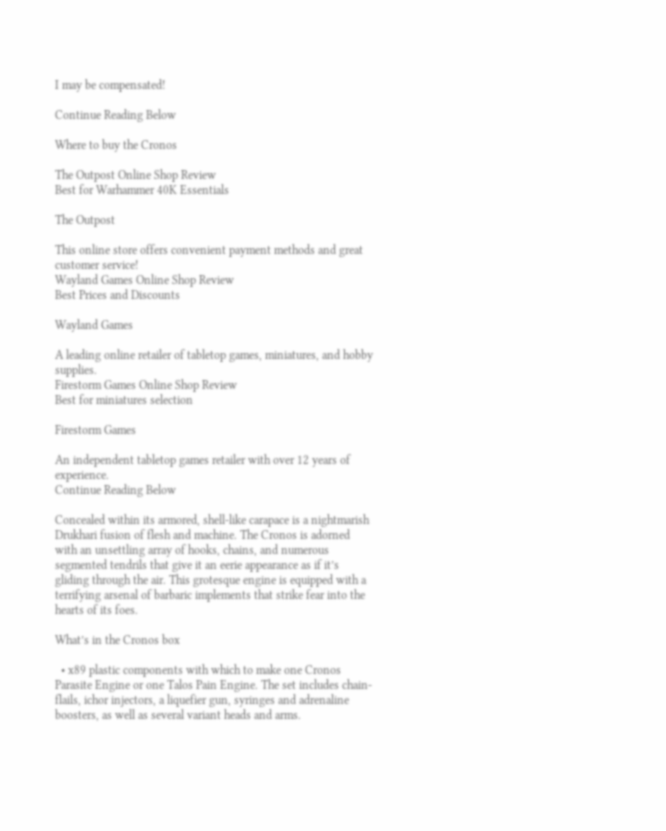I may be compensated!

Continue Reading Below

Where to buy the Cronos

The Outpost Online Shop Review
Best for Warhammer 40K Essentials

The Outpost

This online store offers convenient payment methods and great customer service!
Wayland Games Online Shop Review
Best Prices and Discounts

Wayland Games

A leading online retailer of tabletop games, miniatures, and hobby supplies.
Firestorm Games Online Shop Review
Best for miniatures selection

Firestorm Games

An independent tabletop games retailer with over 12 years of experience.
Continue Reading Below

Concealed within its armored, shell-like carapace is a nightmarish Drukhari fusion of flesh and machine. The Cronos is adorned with an unsettling array of hooks, chains, and numerous segmented tendrils that give it an eerie appearance as if it’s gliding through the air. This grotesque engine is equipped with a terrifying arsenal of barbaric implements that strike fear into the hearts of its foes.

What’s in the Cronos box

  • x89 plastic components with which to make one Cronos Parasite Engine or one Talos Pain Engine. The set includes chain-flails, ichor injectors, a liquefier gun, syringes and adrenaline boosters, as well as several variant heads and arms.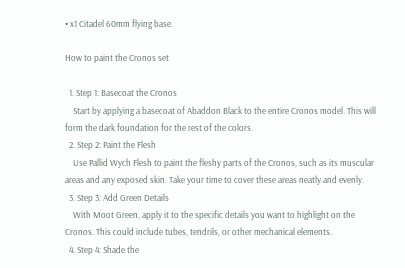• x1 Citadel 60mm flying base.

How to paint the Cronos set

  1. Step 1: Basecoat the Cronos
    Start by applying a basecoat of Abaddon Black to the entire Cronos model. This will form the dark foundation for the rest of the colors.
  2. Step 2: Paint the Flesh
    Use Pallid Wych Flesh to paint the fleshy parts of the Cronos, such as its muscular areas and any exposed skin. Take your time to cover these areas neatly and evenly.
  3. Step 3: Add Green Details
    With Moot Green, apply it to the specific details you want to highlight on the Cronos. This could include tubes, tendrils, or other mechanical elements.
  4. Step 4: Shade the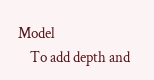Model
    To add depth and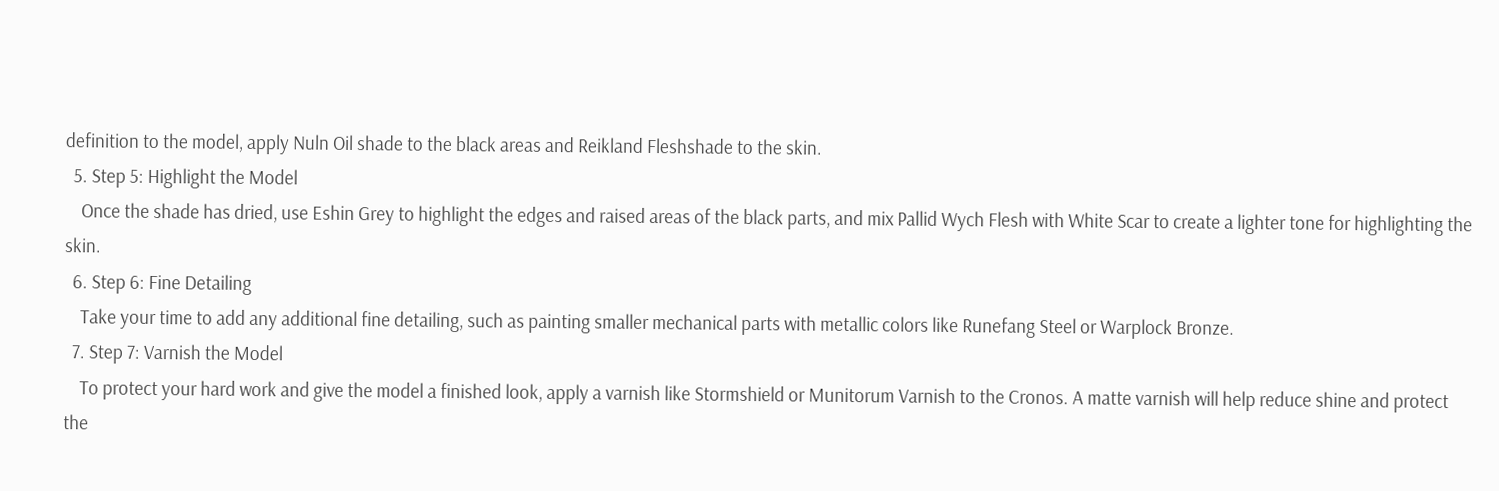definition to the model, apply Nuln Oil shade to the black areas and Reikland Fleshshade to the skin.
  5. Step 5: Highlight the Model
    Once the shade has dried, use Eshin Grey to highlight the edges and raised areas of the black parts, and mix Pallid Wych Flesh with White Scar to create a lighter tone for highlighting the skin.
  6. Step 6: Fine Detailing
    Take your time to add any additional fine detailing, such as painting smaller mechanical parts with metallic colors like Runefang Steel or Warplock Bronze.
  7. Step 7: Varnish the Model
    To protect your hard work and give the model a finished look, apply a varnish like Stormshield or Munitorum Varnish to the Cronos. A matte varnish will help reduce shine and protect the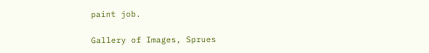paint job.

Gallery of Images, Sprues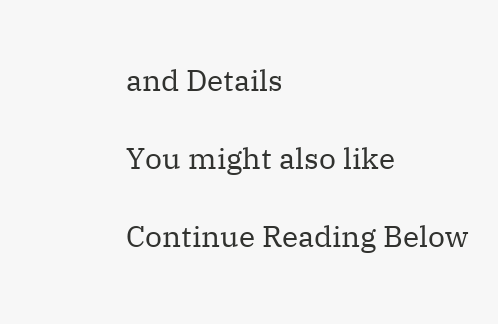and Details

You might also like

Continue Reading Below